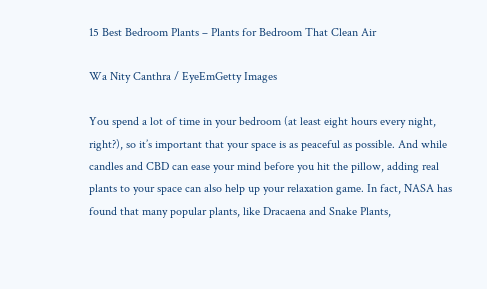15 Best Bedroom Plants – Plants for Bedroom That Clean Air

Wa Nity Canthra / EyeEmGetty Images

You spend a lot of time in your bedroom (at least eight hours every night, right?), so it’s important that your space is as peaceful as possible. And while candles and CBD can ease your mind before you hit the pillow, adding real plants to your space can also help up your relaxation game. In fact, NASA has found that many popular plants, like Dracaena and Snake Plants,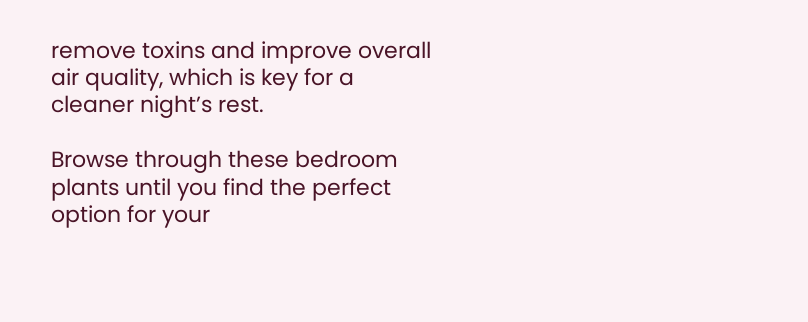remove toxins and improve overall air quality, which is key for a cleaner night’s rest.

Browse through these bedroom plants until you find the perfect option for your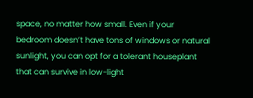space, no matter how small. Even if your bedroom doesn’t have tons of windows or natural sunlight, you can opt for a tolerant houseplant that can survive in low-light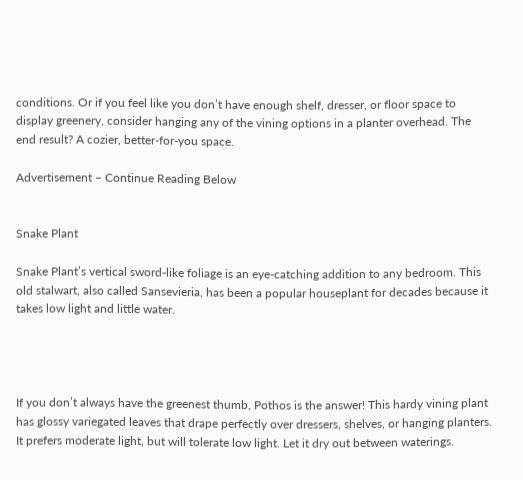conditions. Or if you feel like you don’t have enough shelf, dresser, or floor space to display greenery, consider hanging any of the vining options in a planter overhead. The end result? A cozier, better-for-you space.

Advertisement – Continue Reading Below


Snake Plant

Snake Plant’s vertical sword-like foliage is an eye-catching addition to any bedroom. This old stalwart, also called Sansevieria, has been a popular houseplant for decades because it takes low light and little water.




If you don’t always have the greenest thumb, Pothos is the answer! This hardy vining plant has glossy variegated leaves that drape perfectly over dressers, shelves, or hanging planters. It prefers moderate light, but will tolerate low light. Let it dry out between waterings.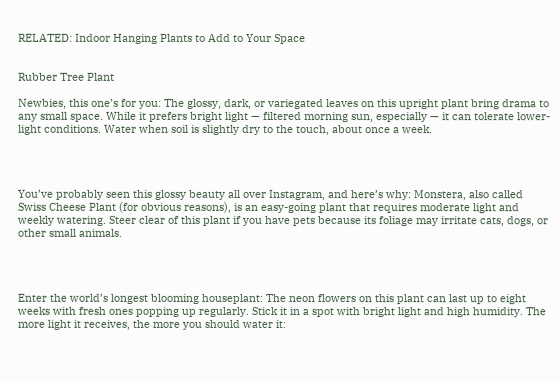RELATED: Indoor Hanging Plants to Add to Your Space


Rubber Tree Plant

Newbies, this one’s for you: The glossy, dark, or variegated leaves on this upright plant bring drama to any small space. While it prefers bright light — filtered morning sun, especially — it can tolerate lower-light conditions. Water when soil is slightly dry to the touch, about once a week.




You’ve probably seen this glossy beauty all over Instagram, and here’s why: Monstera, also called Swiss Cheese Plant (for obvious reasons), is an easy-going plant that requires moderate light and weekly watering. Steer clear of this plant if you have pets because its foliage may irritate cats, dogs, or other small animals.




Enter the world’s longest blooming houseplant: The neon flowers on this plant can last up to eight weeks with fresh ones popping up regularly. Stick it in a spot with bright light and high humidity. The more light it receives, the more you should water it: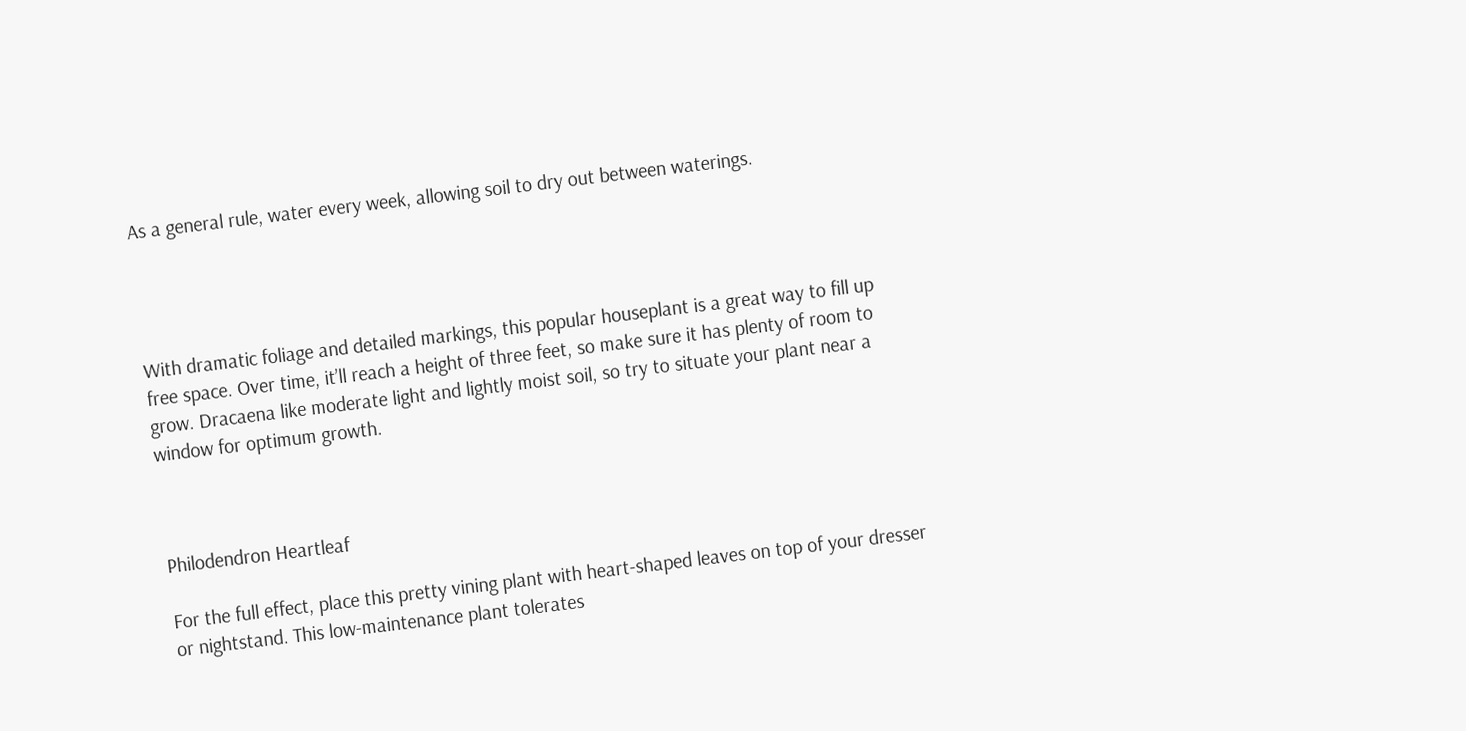As a general rule, water every week, allowing soil to dry out between waterings.




With dramatic foliage and detailed markings, this popular houseplant is a great way to fill up free space. Over time, it’ll reach a height of three feet, so make sure it has plenty of room to grow. Dracaena like moderate light and lightly moist soil, so try to situate your plant near a window for optimum growth.



Philodendron Heartleaf

For the full effect, place this pretty vining plant with heart-shaped leaves on top of your dresser or nightstand. This low-maintenance plant tolerates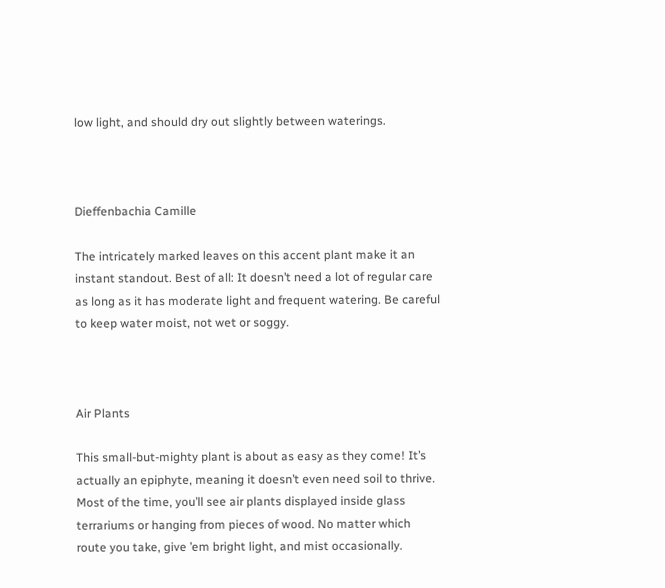low light, and should dry out slightly between waterings.



Dieffenbachia Camille

The intricately marked leaves on this accent plant make it an instant standout. Best of all: It doesn’t need a lot of regular care as long as it has moderate light and frequent watering. Be careful to keep water moist, not wet or soggy.



Air Plants

This small-but-mighty plant is about as easy as they come! It’s actually an epiphyte, meaning it doesn’t even need soil to thrive. Most of the time, you’ll see air plants displayed inside glass terrariums or hanging from pieces of wood. No matter which route you take, give ’em bright light, and mist occasionally.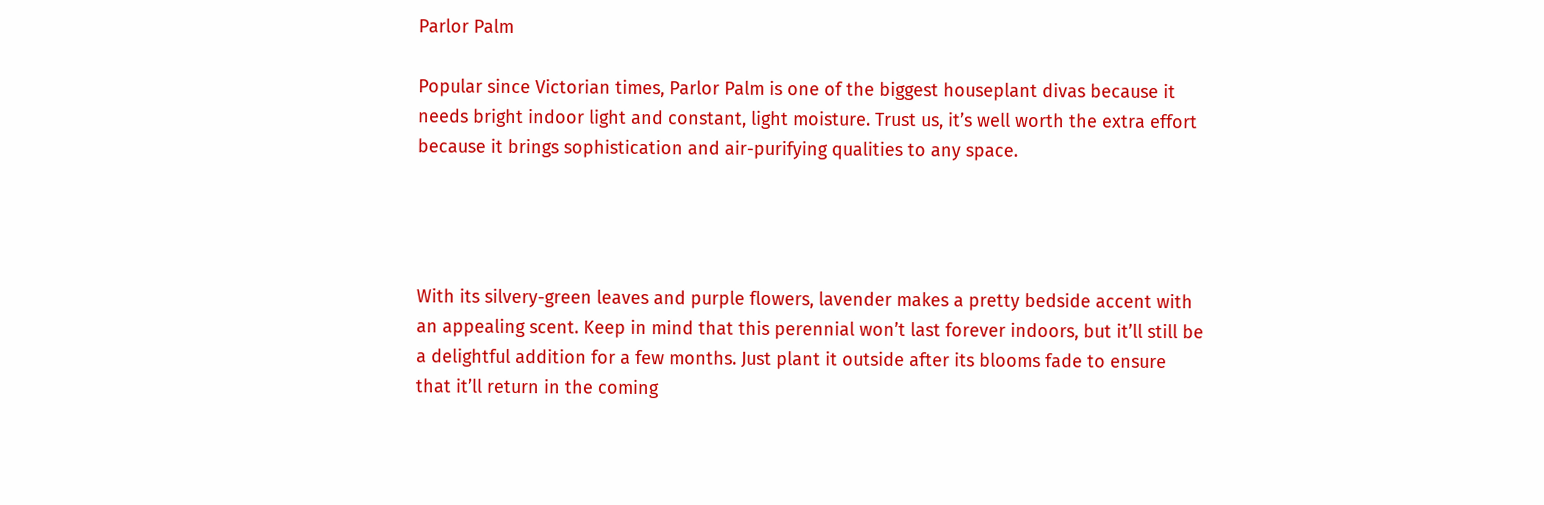Parlor Palm

Popular since Victorian times, Parlor Palm is one of the biggest houseplant divas because it needs bright indoor light and constant, light moisture. Trust us, it’s well worth the extra effort because it brings sophistication and air-purifying qualities to any space.




With its silvery-green leaves and purple flowers, lavender makes a pretty bedside accent with an appealing scent. Keep in mind that this perennial won’t last forever indoors, but it’ll still be a delightful addition for a few months. Just plant it outside after its blooms fade to ensure that it’ll return in the coming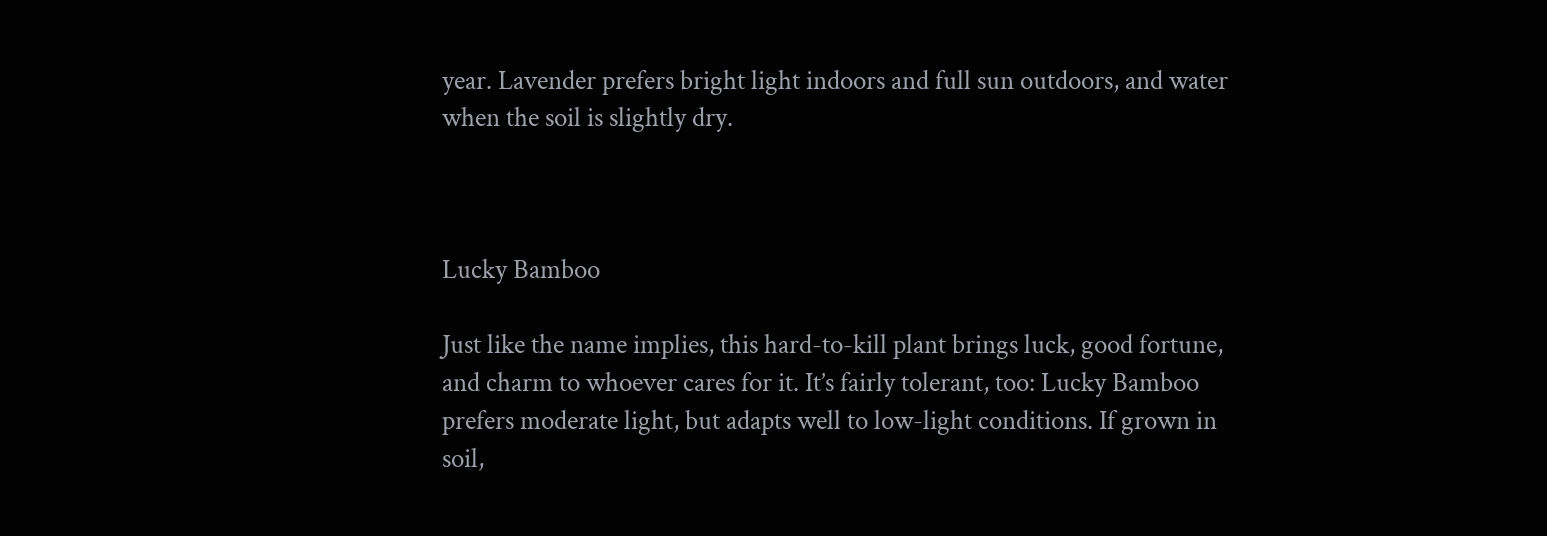year. Lavender prefers bright light indoors and full sun outdoors, and water when the soil is slightly dry.



Lucky Bamboo

Just like the name implies, this hard-to-kill plant brings luck, good fortune, and charm to whoever cares for it. It’s fairly tolerant, too: Lucky Bamboo prefers moderate light, but adapts well to low-light conditions. If grown in soil,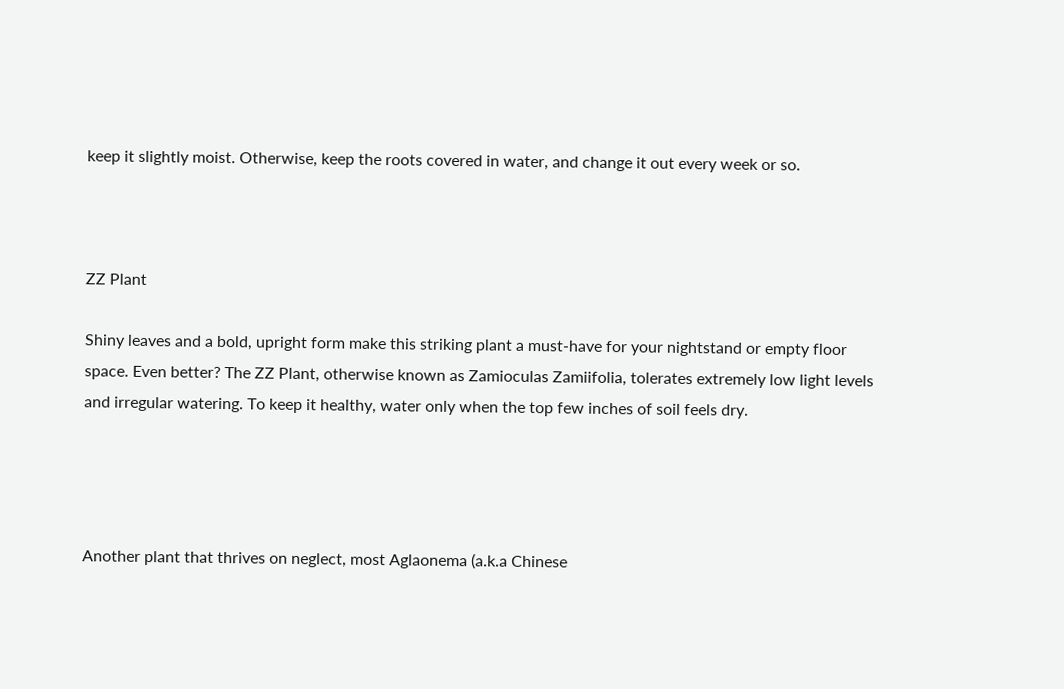keep it slightly moist. Otherwise, keep the roots covered in water, and change it out every week or so.



ZZ Plant

Shiny leaves and a bold, upright form make this striking plant a must-have for your nightstand or empty floor space. Even better? The ZZ Plant, otherwise known as Zamioculas Zamiifolia, tolerates extremely low light levels and irregular watering. To keep it healthy, water only when the top few inches of soil feels dry.




Another plant that thrives on neglect, most Aglaonema (a.k.a Chinese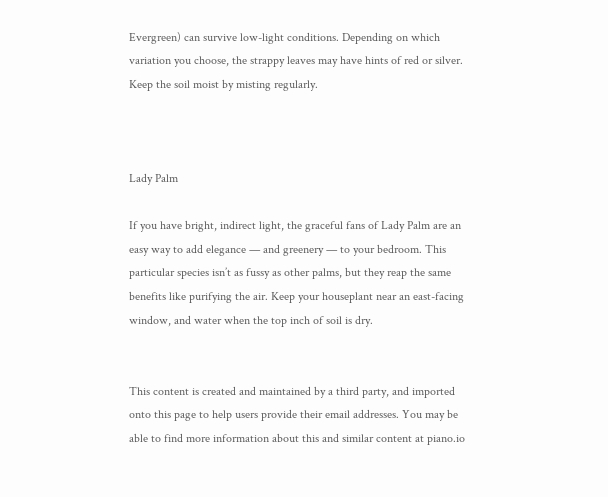Evergreen) can survive low-light conditions. Depending on which variation you choose, the strappy leaves may have hints of red or silver. Keep the soil moist by misting regularly.



Lady Palm

If you have bright, indirect light, the graceful fans of Lady Palm are an easy way to add elegance — and greenery — to your bedroom. This particular species isn’t as fussy as other palms, but they reap the same benefits like purifying the air. Keep your houseplant near an east-facing window, and water when the top inch of soil is dry.


This content is created and maintained by a third party, and imported onto this page to help users provide their email addresses. You may be able to find more information about this and similar content at piano.io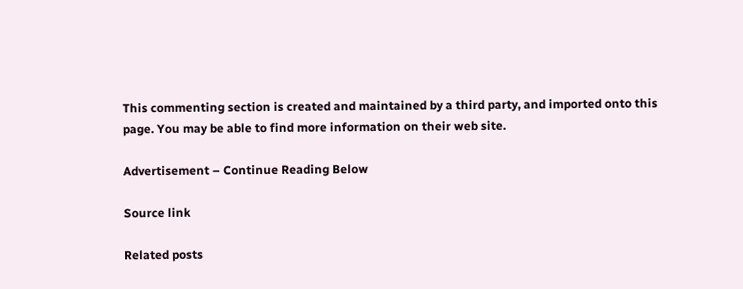This commenting section is created and maintained by a third party, and imported onto this page. You may be able to find more information on their web site.

Advertisement – Continue Reading Below

Source link

Related posts